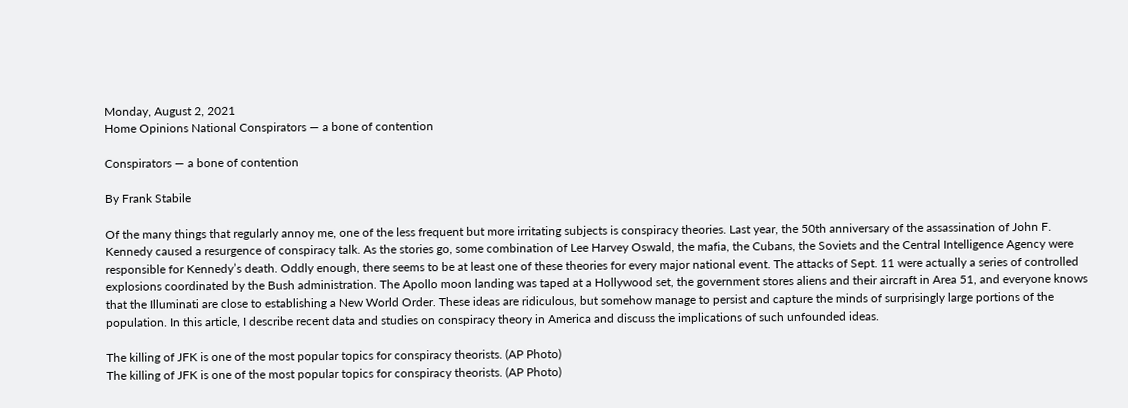Monday, August 2, 2021
Home Opinions National Conspirators — a bone of contention

Conspirators — a bone of contention

By Frank Stabile

Of the many things that regularly annoy me, one of the less frequent but more irritating subjects is conspiracy theories. Last year, the 50th anniversary of the assassination of John F. Kennedy caused a resurgence of conspiracy talk. As the stories go, some combination of Lee Harvey Oswald, the mafia, the Cubans, the Soviets and the Central Intelligence Agency were responsible for Kennedy’s death. Oddly enough, there seems to be at least one of these theories for every major national event. The attacks of Sept. 11 were actually a series of controlled explosions coordinated by the Bush administration. The Apollo moon landing was taped at a Hollywood set, the government stores aliens and their aircraft in Area 51, and everyone knows that the Illuminati are close to establishing a New World Order. These ideas are ridiculous, but somehow manage to persist and capture the minds of surprisingly large portions of the population. In this article, I describe recent data and studies on conspiracy theory in America and discuss the implications of such unfounded ideas.

The killing of JFK is one of the most popular topics for conspiracy theorists. (AP Photo)
The killing of JFK is one of the most popular topics for conspiracy theorists. (AP Photo)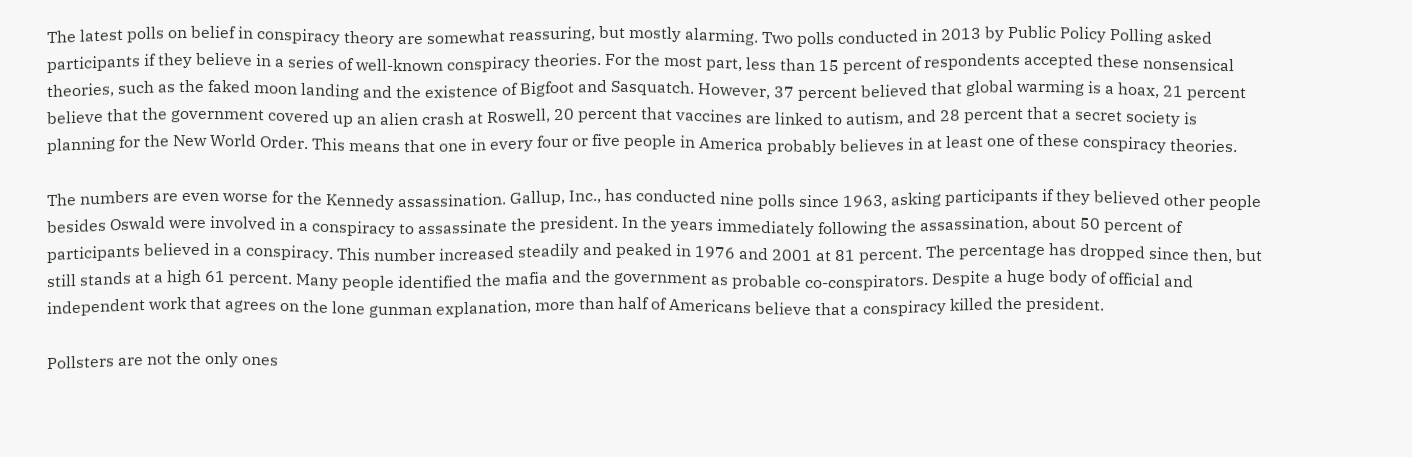The latest polls on belief in conspiracy theory are somewhat reassuring, but mostly alarming. Two polls conducted in 2013 by Public Policy Polling asked participants if they believe in a series of well-known conspiracy theories. For the most part, less than 15 percent of respondents accepted these nonsensical theories, such as the faked moon landing and the existence of Bigfoot and Sasquatch. However, 37 percent believed that global warming is a hoax, 21 percent believe that the government covered up an alien crash at Roswell, 20 percent that vaccines are linked to autism, and 28 percent that a secret society is planning for the New World Order. This means that one in every four or five people in America probably believes in at least one of these conspiracy theories.

The numbers are even worse for the Kennedy assassination. Gallup, Inc., has conducted nine polls since 1963, asking participants if they believed other people besides Oswald were involved in a conspiracy to assassinate the president. In the years immediately following the assassination, about 50 percent of participants believed in a conspiracy. This number increased steadily and peaked in 1976 and 2001 at 81 percent. The percentage has dropped since then, but still stands at a high 61 percent. Many people identified the mafia and the government as probable co-conspirators. Despite a huge body of official and independent work that agrees on the lone gunman explanation, more than half of Americans believe that a conspiracy killed the president.

Pollsters are not the only ones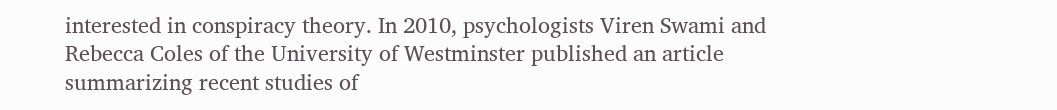interested in conspiracy theory. In 2010, psychologists Viren Swami and Rebecca Coles of the University of Westminster published an article summarizing recent studies of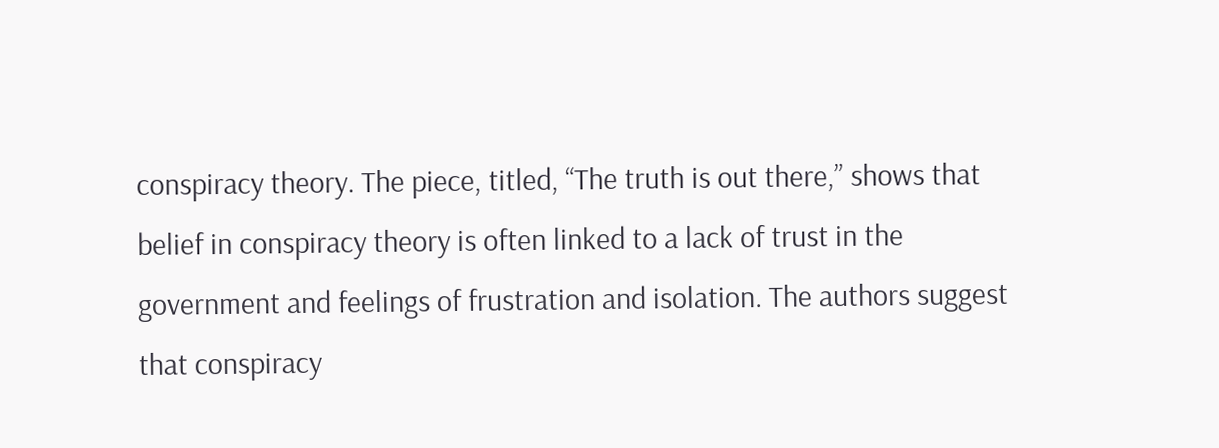conspiracy theory. The piece, titled, “The truth is out there,” shows that belief in conspiracy theory is often linked to a lack of trust in the government and feelings of frustration and isolation. The authors suggest that conspiracy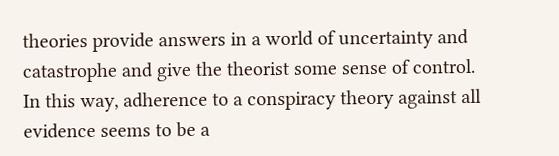theories provide answers in a world of uncertainty and catastrophe and give the theorist some sense of control. In this way, adherence to a conspiracy theory against all evidence seems to be a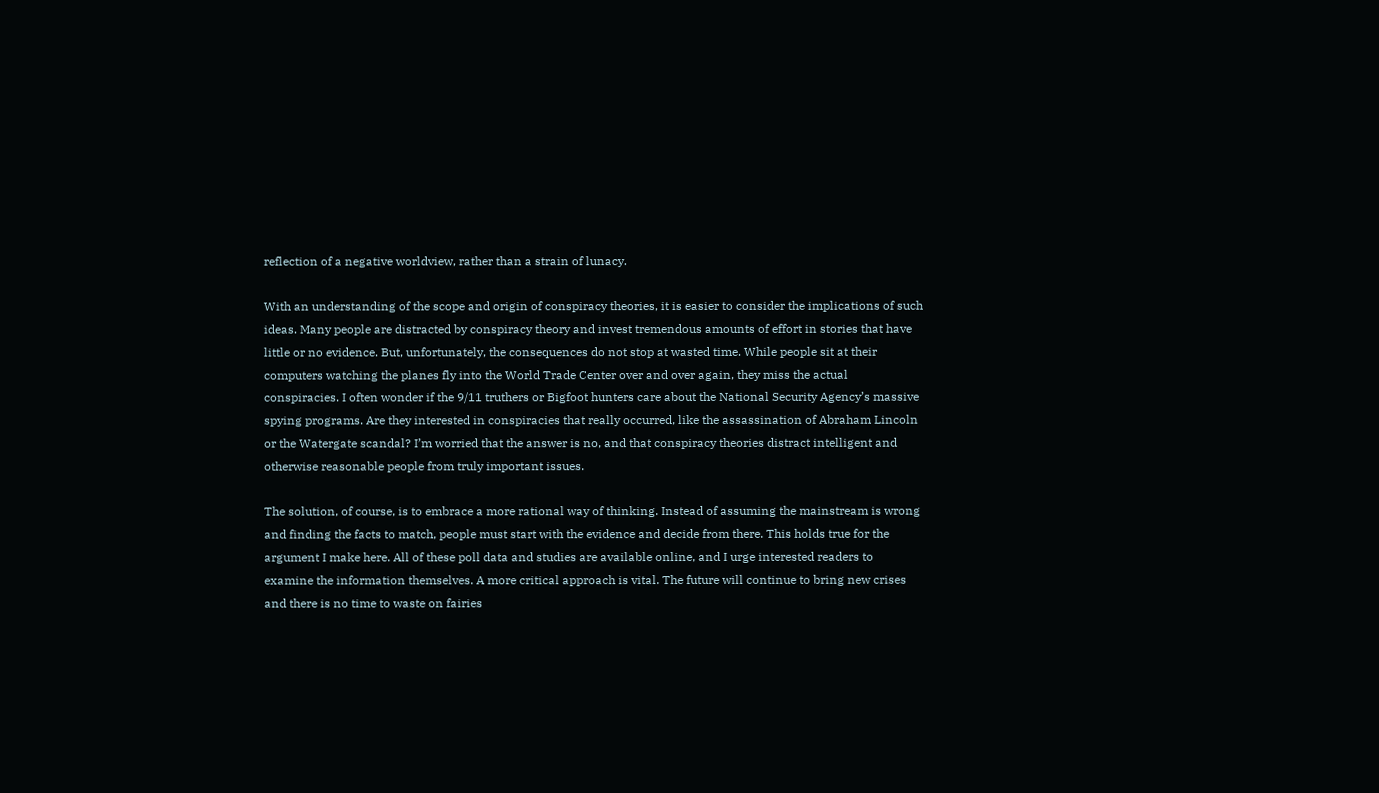reflection of a negative worldview, rather than a strain of lunacy.

With an understanding of the scope and origin of conspiracy theories, it is easier to consider the implications of such ideas. Many people are distracted by conspiracy theory and invest tremendous amounts of effort in stories that have little or no evidence. But, unfortunately, the consequences do not stop at wasted time. While people sit at their computers watching the planes fly into the World Trade Center over and over again, they miss the actual conspiracies. I often wonder if the 9/11 truthers or Bigfoot hunters care about the National Security Agency’s massive spying programs. Are they interested in conspiracies that really occurred, like the assassination of Abraham Lincoln or the Watergate scandal? I’m worried that the answer is no, and that conspiracy theories distract intelligent and otherwise reasonable people from truly important issues.

The solution, of course, is to embrace a more rational way of thinking. Instead of assuming the mainstream is wrong and finding the facts to match, people must start with the evidence and decide from there. This holds true for the argument I make here. All of these poll data and studies are available online, and I urge interested readers to examine the information themselves. A more critical approach is vital. The future will continue to bring new crises and there is no time to waste on fairies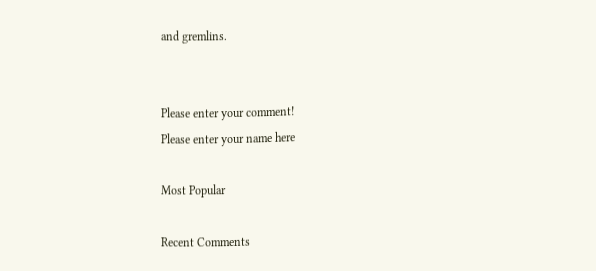and gremlins.


Please enter your comment!
Please enter your name here

Most Popular

Recent Comments